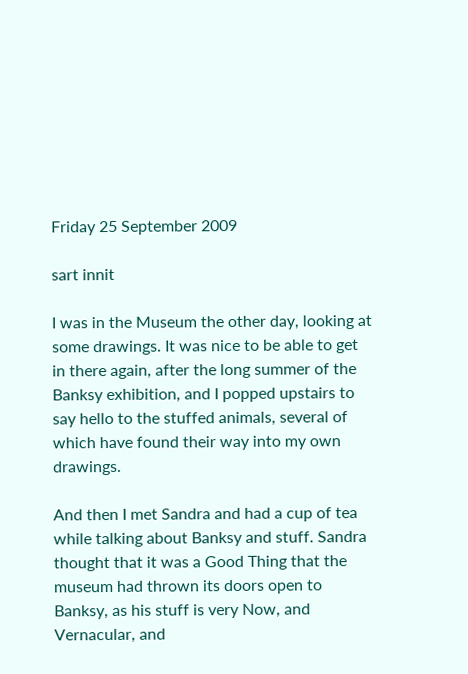Friday 25 September 2009

sart innit

I was in the Museum the other day, looking at some drawings. It was nice to be able to get in there again, after the long summer of the Banksy exhibition, and I popped upstairs to say hello to the stuffed animals, several of which have found their way into my own drawings.

And then I met Sandra and had a cup of tea while talking about Banksy and stuff. Sandra thought that it was a Good Thing that the museum had thrown its doors open to Banksy, as his stuff is very Now, and Vernacular, and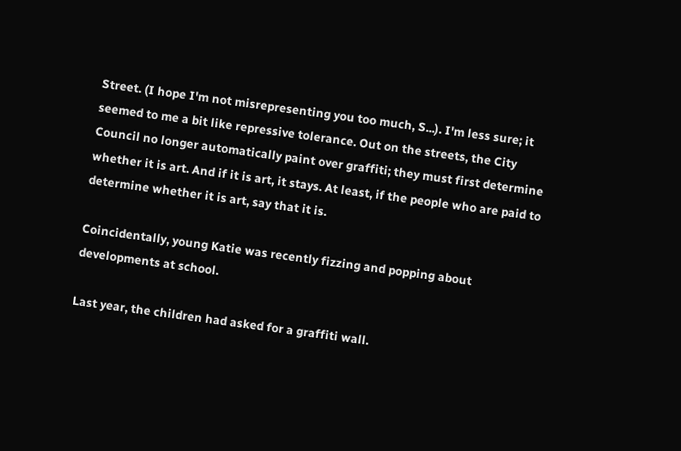Street. (I hope I'm not misrepresenting you too much, S...). I'm less sure; it seemed to me a bit like repressive tolerance. Out on the streets, the City Council no longer automatically paint over graffiti; they must first determine whether it is art. And if it is art, it stays. At least, if the people who are paid to determine whether it is art, say that it is.

Coincidentally, young Katie was recently fizzing and popping about developments at school.

Last year, the children had asked for a graffiti wall.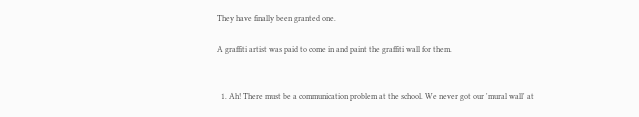They have finally been granted one.

A graffiti artist was paid to come in and paint the graffiti wall for them.


  1. Ah! There must be a communication problem at the school. We never got our 'mural wall' at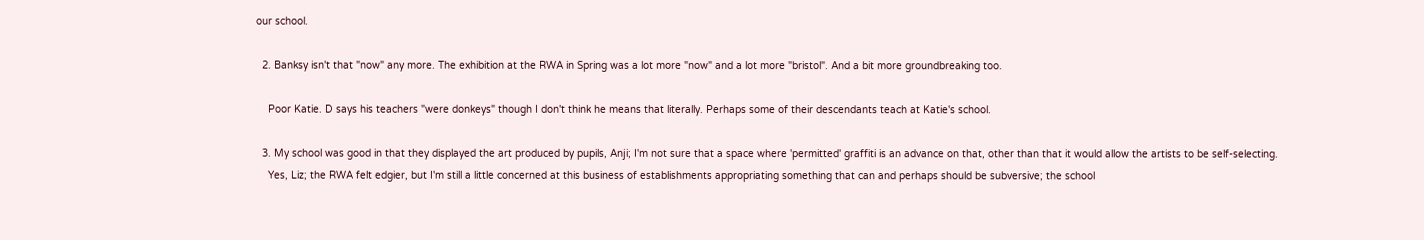our school.

  2. Banksy isn't that "now" any more. The exhibition at the RWA in Spring was a lot more "now" and a lot more "bristol". And a bit more groundbreaking too.

    Poor Katie. D says his teachers "were donkeys" though I don't think he means that literally. Perhaps some of their descendants teach at Katie's school.

  3. My school was good in that they displayed the art produced by pupils, Anji; I'm not sure that a space where 'permitted' graffiti is an advance on that, other than that it would allow the artists to be self-selecting.
    Yes, Liz; the RWA felt edgier, but I'm still a little concerned at this business of establishments appropriating something that can and perhaps should be subversive; the school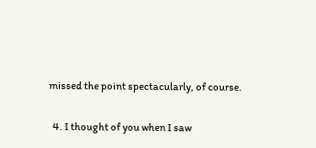missed the point spectacularly, of course.

  4. I thought of you when I saw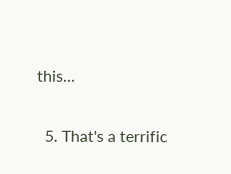this...

  5. That's a terrific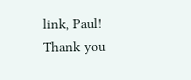link, Paul! Thank you